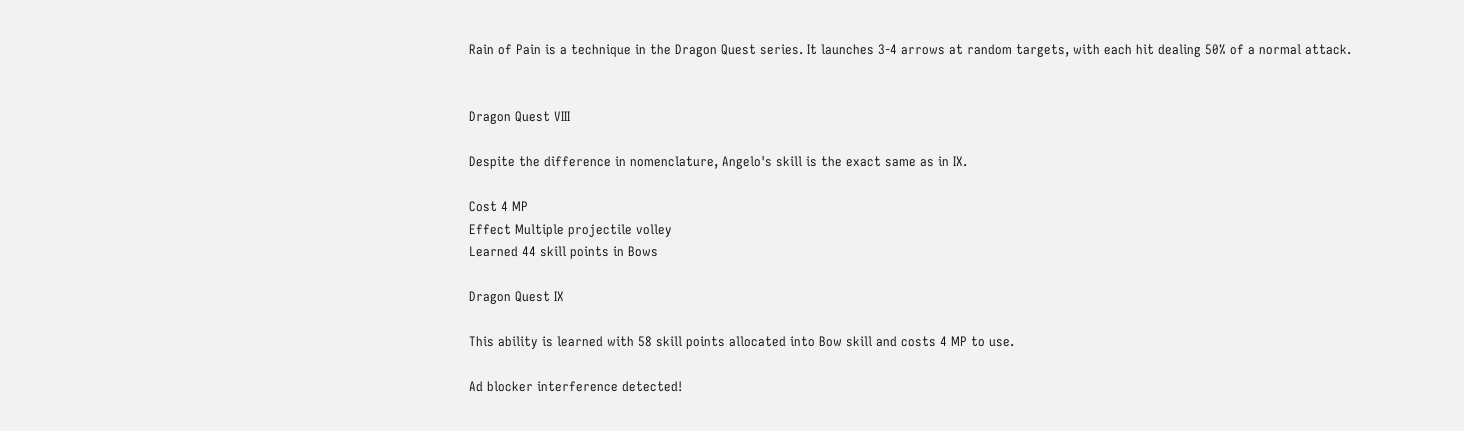Rain of Pain is a technique in the Dragon Quest series. It launches 3-4 arrows at random targets, with each hit dealing 50% of a normal attack.


Dragon Quest VIII

Despite the difference in nomenclature, Angelo's skill is the exact same as in IX.

Cost 4 MP
Effect Multiple projectile volley
Learned 44 skill points in Bows

Dragon Quest IX

This ability is learned with 58 skill points allocated into Bow skill and costs 4 MP to use.

Ad blocker interference detected!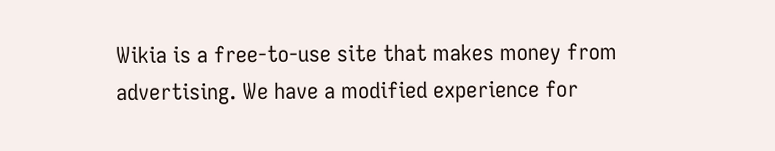Wikia is a free-to-use site that makes money from advertising. We have a modified experience for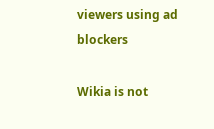viewers using ad blockers

Wikia is not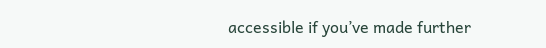accessible if you’ve made further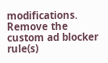modifications. Remove the custom ad blocker rule(s)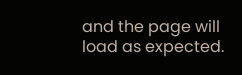and the page will load as expected.